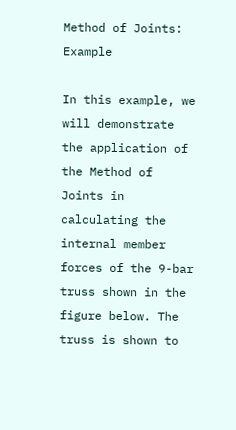Method of Joints: Example

In this example, we will demonstrate the application of the Method of Joints in calculating the internal member forces of the 9-bar truss shown in the figure below. The truss is shown to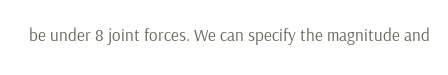be under 8 joint forces. We can specify the magnitude and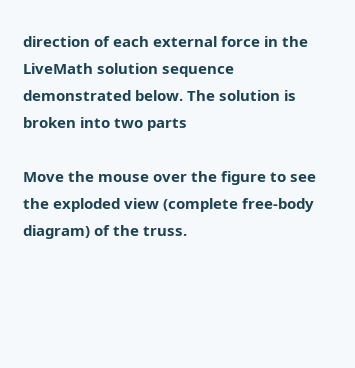direction of each external force in the LiveMath solution sequence demonstrated below. The solution is broken into two parts

Move the mouse over the figure to see the exploded view (complete free-body diagram) of the truss.